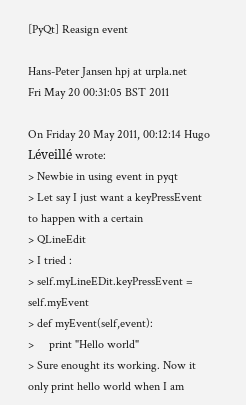[PyQt] Reasign event

Hans-Peter Jansen hpj at urpla.net
Fri May 20 00:31:05 BST 2011

On Friday 20 May 2011, 00:12:14 Hugo Léveillé wrote:
> Newbie in using event in pyqt
> Let say I just want a keyPressEvent to happen with a certain
> QLineEdit
> I tried :
> self.myLineEDit.keyPressEvent = self.myEvent
> def myEvent(self,event):
>     print "Hello world"
> Sure enought its working. Now it only print hello world when I am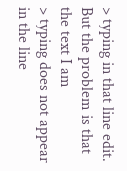> typing in that line edit. But the problem is that the text I am
> typing does not appear in the line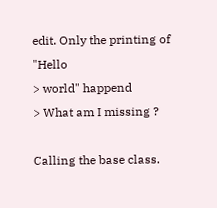edit. Only the printing of "Hello
> world" happend
> What am I missing ?

Calling the base class.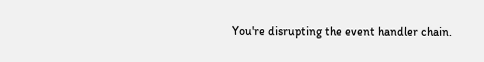You're disrupting the event handler chain.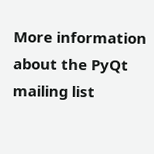More information about the PyQt mailing list